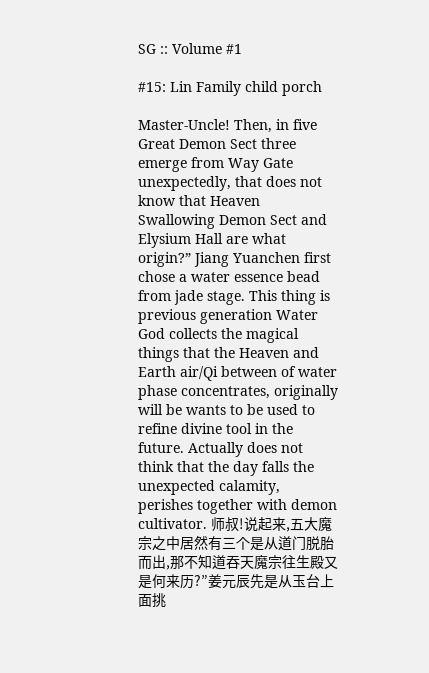SG :: Volume #1

#15: Lin Family child porch

Master-Uncle! Then, in five Great Demon Sect three emerge from Way Gate unexpectedly, that does not know that Heaven Swallowing Demon Sect and Elysium Hall are what origin?” Jiang Yuanchen first chose a water essence bead from jade stage. This thing is previous generation Water God collects the magical things that the Heaven and Earth air/Qi between of water phase concentrates, originally will be wants to be used to refine divine tool in the future. Actually does not think that the day falls the unexpected calamity, perishes together with demon cultivator. 师叔!说起来,五大魔宗之中居然有三个是从道门脱胎而出,那不知道吞天魔宗往生殿又是何来历?”姜元辰先是从玉台上面挑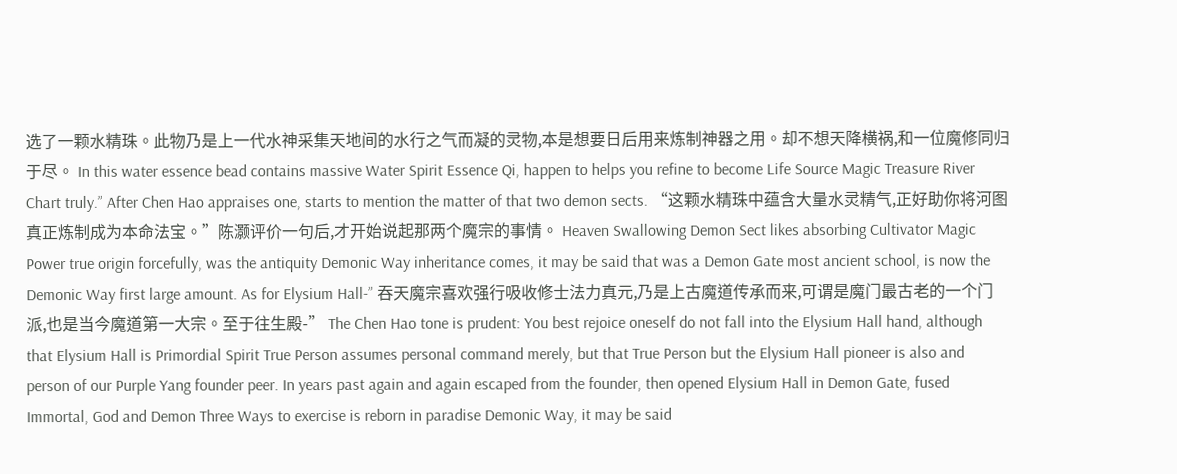选了一颗水精珠。此物乃是上一代水神采集天地间的水行之气而凝的灵物,本是想要日后用来炼制神器之用。却不想天降横祸,和一位魔修同归于尽。 In this water essence bead contains massive Water Spirit Essence Qi, happen to helps you refine to become Life Source Magic Treasure River Chart truly.” After Chen Hao appraises one, starts to mention the matter of that two demon sects. “这颗水精珠中蕴含大量水灵精气,正好助你将河图真正炼制成为本命法宝。”陈灏评价一句后,才开始说起那两个魔宗的事情。 Heaven Swallowing Demon Sect likes absorbing Cultivator Magic Power true origin forcefully, was the antiquity Demonic Way inheritance comes, it may be said that was a Demon Gate most ancient school, is now the Demonic Way first large amount. As for Elysium Hall-” 吞天魔宗喜欢强行吸收修士法力真元,乃是上古魔道传承而来,可谓是魔门最古老的一个门派,也是当今魔道第一大宗。至于往生殿-” The Chen Hao tone is prudent: You best rejoice oneself do not fall into the Elysium Hall hand, although that Elysium Hall is Primordial Spirit True Person assumes personal command merely, but that True Person but the Elysium Hall pioneer is also and person of our Purple Yang founder peer. In years past again and again escaped from the founder, then opened Elysium Hall in Demon Gate, fused Immortal, God and Demon Three Ways to exercise is reborn in paradise Demonic Way, it may be said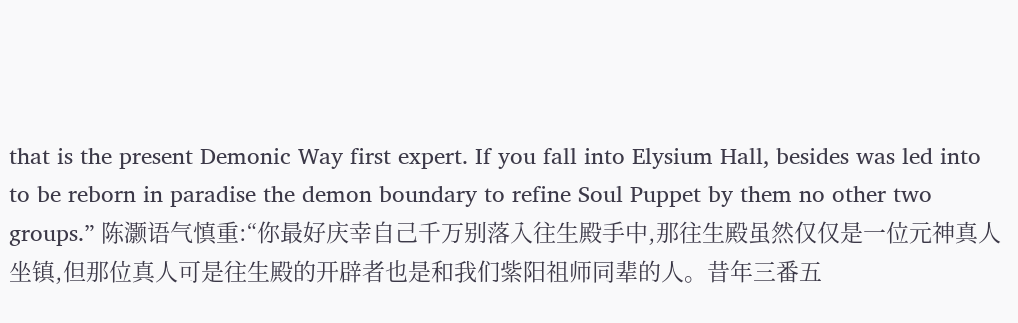that is the present Demonic Way first expert. If you fall into Elysium Hall, besides was led into to be reborn in paradise the demon boundary to refine Soul Puppet by them no other two groups.” 陈灏语气慎重:“你最好庆幸自己千万别落入往生殿手中,那往生殿虽然仅仅是一位元神真人坐镇,但那位真人可是往生殿的开辟者也是和我们紫阳祖师同辈的人。昔年三番五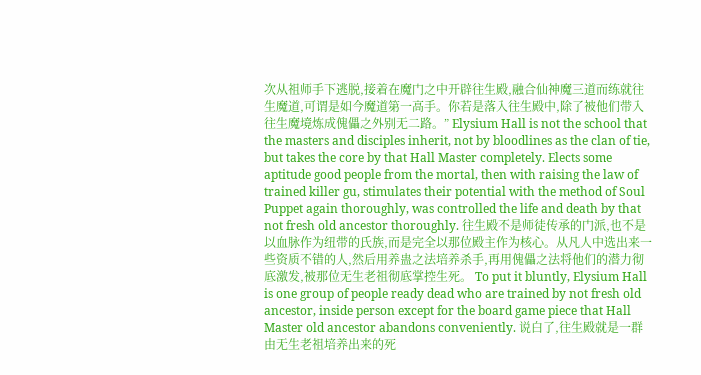次从祖师手下逃脱,接着在魔门之中开辟往生殿,融合仙神魔三道而练就往生魔道,可谓是如今魔道第一高手。你若是落入往生殿中,除了被他们带入往生魔境炼成傀儡之外别无二路。” Elysium Hall is not the school that the masters and disciples inherit, not by bloodlines as the clan of tie, but takes the core by that Hall Master completely. Elects some aptitude good people from the mortal, then with raising the law of trained killer gu, stimulates their potential with the method of Soul Puppet again thoroughly, was controlled the life and death by that not fresh old ancestor thoroughly. 往生殿不是师徒传承的门派,也不是以血脉作为纽带的氏族,而是完全以那位殿主作为核心。从凡人中选出来一些资质不错的人,然后用养蛊之法培养杀手,再用傀儡之法将他们的潜力彻底激发,被那位无生老祖彻底掌控生死。 To put it bluntly, Elysium Hall is one group of people ready dead who are trained by not fresh old ancestor, inside person except for the board game piece that Hall Master old ancestor abandons conveniently. 说白了,往生殿就是一群由无生老祖培养出来的死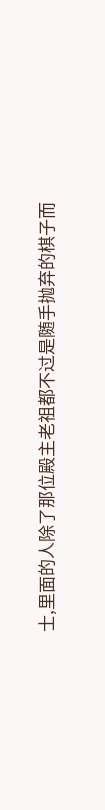士,里面的人除了那位殿主老祖都不过是随手抛弃的棋子而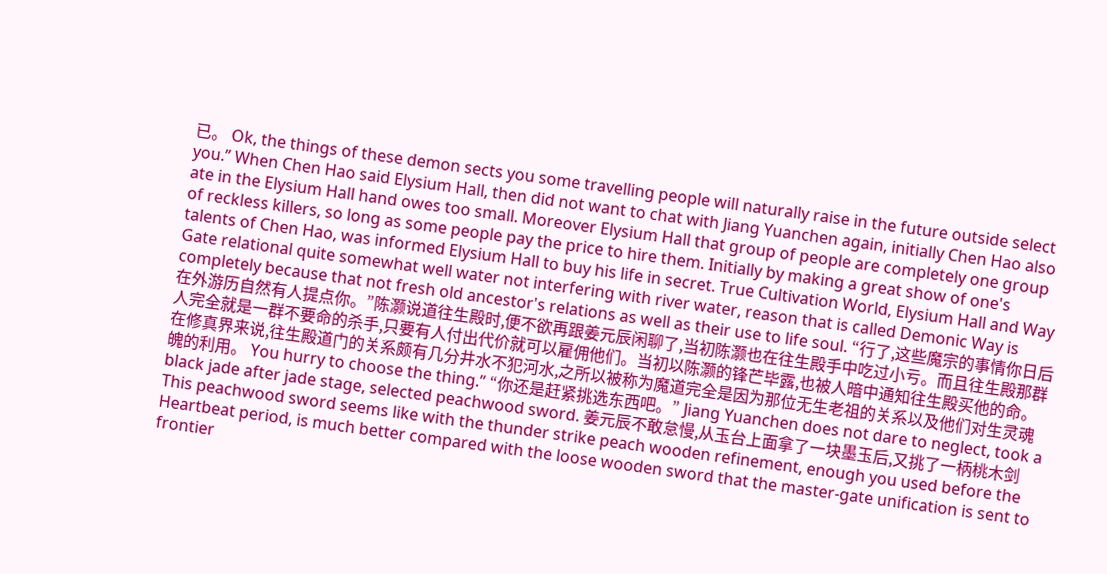已。 Ok, the things of these demon sects you some travelling people will naturally raise in the future outside select you.” When Chen Hao said Elysium Hall, then did not want to chat with Jiang Yuanchen again, initially Chen Hao also ate in the Elysium Hall hand owes too small. Moreover Elysium Hall that group of people are completely one group of reckless killers, so long as some people pay the price to hire them. Initially by making a great show of one's talents of Chen Hao, was informed Elysium Hall to buy his life in secret. True Cultivation World, Elysium Hall and Way Gate relational quite somewhat well water not interfering with river water, reason that is called Demonic Way is completely because that not fresh old ancestor's relations as well as their use to life soul. “行了,这些魔宗的事情你日后在外游历自然有人提点你。”陈灏说道往生殿时,便不欲再跟姜元辰闲聊了,当初陈灏也在往生殿手中吃过小亏。而且往生殿那群人完全就是一群不要命的杀手,只要有人付出代价就可以雇佣他们。当初以陈灏的锋芒毕露,也被人暗中通知往生殿买他的命。在修真界来说,往生殿道门的关系颇有几分井水不犯河水,之所以被称为魔道完全是因为那位无生老祖的关系以及他们对生灵魂魄的利用。 You hurry to choose the thing.” “你还是赶紧挑选东西吧。” Jiang Yuanchen does not dare to neglect, took a black jade after jade stage, selected peachwood sword. 姜元辰不敢怠慢,从玉台上面拿了一块墨玉后,又挑了一柄桃木剑 This peachwood sword seems like with the thunder strike peach wooden refinement, enough you used before the Heartbeat period, is much better compared with the loose wooden sword that the master-gate unification is sent to frontier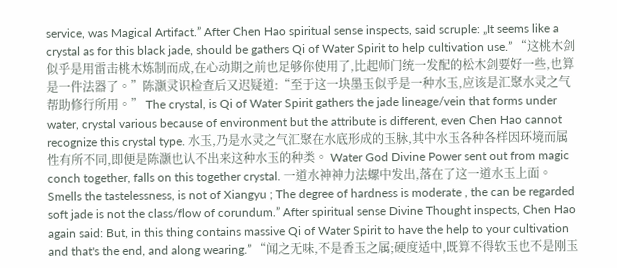service, was Magical Artifact.” After Chen Hao spiritual sense inspects, said scruple: „It seems like a crystal as for this black jade, should be gathers Qi of Water Spirit to help cultivation use.” “这桃木剑似乎是用雷击桃木炼制而成,在心动期之前也足够你使用了,比起师门统一发配的松木剑要好一些,也算是一件法器了。”陈灏灵识检查后又迟疑道:“至于这一块墨玉似乎是一种水玉,应该是汇聚水灵之气帮助修行所用。” The crystal, is Qi of Water Spirit gathers the jade lineage/vein that forms under water, crystal various because of environment but the attribute is different, even Chen Hao cannot recognize this crystal type. 水玉,乃是水灵之气汇聚在水底形成的玉脉,其中水玉各种各样因环境而属性有所不同,即便是陈灏也认不出来这种水玉的种类。 Water God Divine Power sent out from magic conch together, falls on this together crystal. 一道水神神力法螺中发出,落在了这一道水玉上面。 Smells the tastelessness, is not of Xiangyu ; The degree of hardness is moderate , the can be regarded soft jade is not the class/flow of corundum.” After spiritual sense Divine Thought inspects, Chen Hao again said: But, in this thing contains massive Qi of Water Spirit to have the help to your cultivation and that's the end, and along wearing.” “闻之无味,不是香玉之属;硬度适中,既算不得软玉也不是刚玉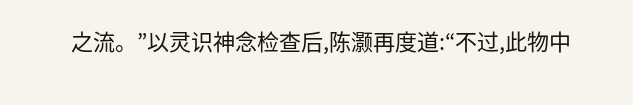之流。”以灵识神念检查后,陈灏再度道:“不过,此物中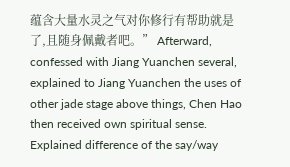蕴含大量水灵之气对你修行有帮助就是了,且随身佩戴者吧。” Afterward, confessed with Jiang Yuanchen several, explained to Jiang Yuanchen the uses of other jade stage above things, Chen Hao then received own spiritual sense. Explained difference of the say/way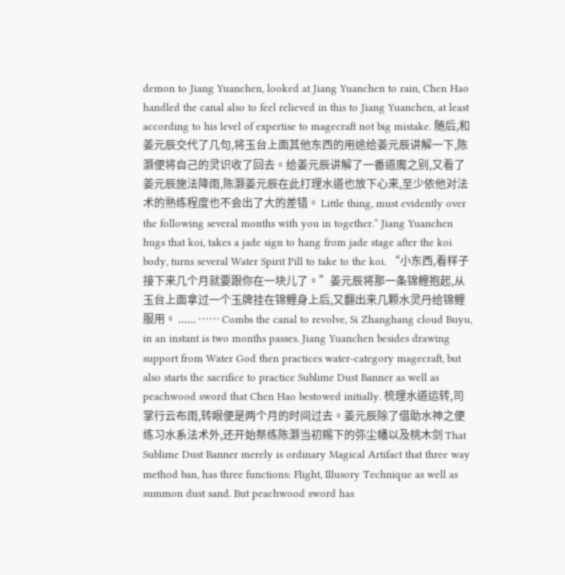demon to Jiang Yuanchen, looked at Jiang Yuanchen to rain, Chen Hao handled the canal also to feel relieved in this to Jiang Yuanchen, at least according to his level of expertise to magecraft not big mistake. 随后,和姜元辰交代了几句,将玉台上面其他东西的用途给姜元辰讲解一下,陈灏便将自己的灵识收了回去。给姜元辰讲解了一番道魔之别,又看了姜元辰施法降雨,陈灏姜元辰在此打理水道也放下心来,至少依他对法术的熟练程度也不会出了大的差错。 Little thing, must evidently over the following several months with you in together.” Jiang Yuanchen hugs that koi, takes a jade sign to hang from jade stage after the koi body, turns several Water Spirit Pill to take to the koi. “小东西,看样子接下来几个月就要跟你在一块儿了。”姜元辰将那一条锦鲤抱起,从玉台上面拿过一个玉牌挂在锦鲤身上后,又翻出来几颗水灵丹给锦鲤服用。 ...... …… Combs the canal to revolve, Si Zhanghang cloud Buyu, in an instant is two months passes. Jiang Yuanchen besides drawing support from Water God then practices water-category magecraft, but also starts the sacrifice to practice Sublime Dust Banner as well as peachwood sword that Chen Hao bestowed initially. 梳理水道运转,司掌行云布雨,转眼便是两个月的时间过去。姜元辰除了借助水神之便练习水系法术外,还开始祭练陈灏当初赐下的弥尘幡以及桃木剑 That Sublime Dust Banner merely is ordinary Magical Artifact that three way method ban, has three functions: Flight, Illusory Technique as well as summon dust sand. But peachwood sword has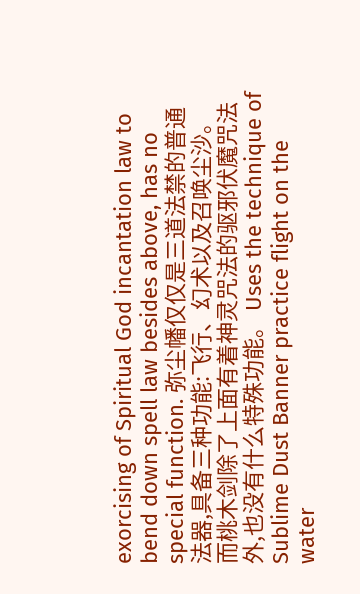exorcising of Spiritual God incantation law to bend down spell law besides above, has no special function. 弥尘幡仅仅是三道法禁的普通法器,具备三种功能:飞行、幻术以及召唤尘沙。而桃木剑除了上面有着神灵咒法的驱邪伏魔咒法外,也没有什么特殊功能。 Uses the technique of Sublime Dust Banner practice flight on the water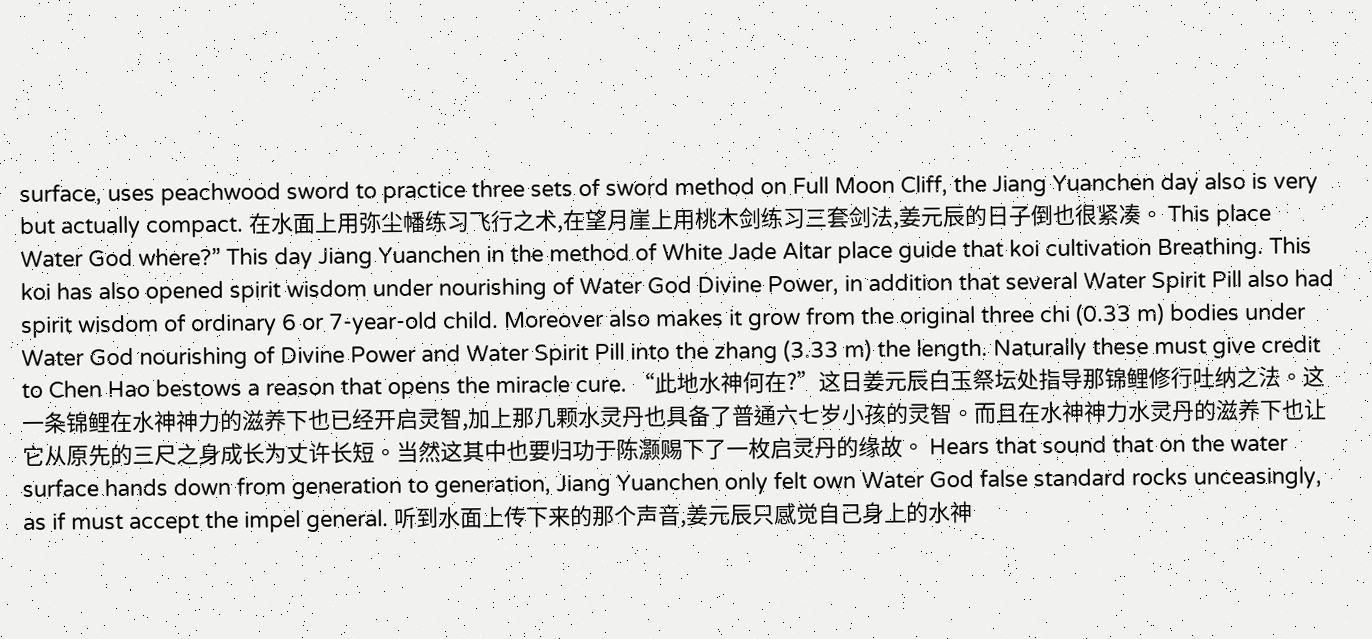surface, uses peachwood sword to practice three sets of sword method on Full Moon Cliff, the Jiang Yuanchen day also is very but actually compact. 在水面上用弥尘幡练习飞行之术,在望月崖上用桃木剑练习三套剑法,姜元辰的日子倒也很紧凑。 This place Water God where?” This day Jiang Yuanchen in the method of White Jade Altar place guide that koi cultivation Breathing. This koi has also opened spirit wisdom under nourishing of Water God Divine Power, in addition that several Water Spirit Pill also had spirit wisdom of ordinary 6 or 7-year-old child. Moreover also makes it grow from the original three chi (0.33 m) bodies under Water God nourishing of Divine Power and Water Spirit Pill into the zhang (3.33 m) the length. Naturally these must give credit to Chen Hao bestows a reason that opens the miracle cure. “此地水神何在?”这日姜元辰白玉祭坛处指导那锦鲤修行吐纳之法。这一条锦鲤在水神神力的滋养下也已经开启灵智,加上那几颗水灵丹也具备了普通六七岁小孩的灵智。而且在水神神力水灵丹的滋养下也让它从原先的三尺之身成长为丈许长短。当然这其中也要归功于陈灏赐下了一枚启灵丹的缘故。 Hears that sound that on the water surface hands down from generation to generation, Jiang Yuanchen only felt own Water God false standard rocks unceasingly, as if must accept the impel general. 听到水面上传下来的那个声音,姜元辰只感觉自己身上的水神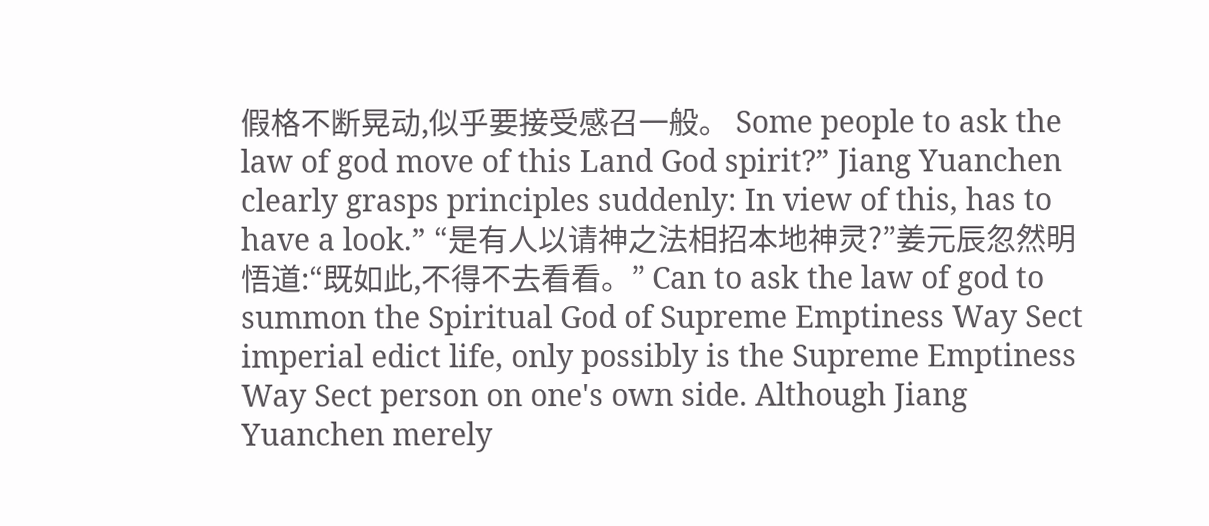假格不断晃动,似乎要接受感召一般。 Some people to ask the law of god move of this Land God spirit?” Jiang Yuanchen clearly grasps principles suddenly: In view of this, has to have a look.” “是有人以请神之法相招本地神灵?”姜元辰忽然明悟道:“既如此,不得不去看看。” Can to ask the law of god to summon the Spiritual God of Supreme Emptiness Way Sect imperial edict life, only possibly is the Supreme Emptiness Way Sect person on one's own side. Although Jiang Yuanchen merely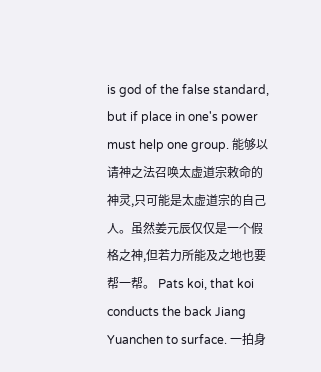is god of the false standard, but if place in one's power must help one group. 能够以请神之法召唤太虚道宗敕命的神灵,只可能是太虚道宗的自己人。虽然姜元辰仅仅是一个假格之神,但若力所能及之地也要帮一帮。 Pats koi, that koi conducts the back Jiang Yuanchen to surface. 一拍身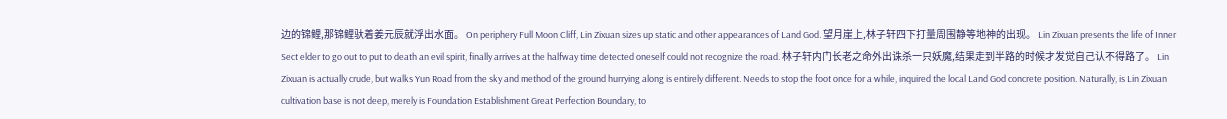边的锦鲤,那锦鲤驮着姜元辰就浮出水面。 On periphery Full Moon Cliff, Lin Zixuan sizes up static and other appearances of Land God. 望月崖上,林子轩四下打量周围静等地神的出现。 Lin Zixuan presents the life of Inner Sect elder to go out to put to death an evil spirit, finally arrives at the halfway time detected oneself could not recognize the road. 林子轩内门长老之命外出诛杀一只妖魔,结果走到半路的时候才发觉自己认不得路了。 Lin Zixuan is actually crude, but walks Yun Road from the sky and method of the ground hurrying along is entirely different. Needs to stop the foot once for a while, inquired the local Land God concrete position. Naturally, is Lin Zixuan cultivation base is not deep, merely is Foundation Establishment Great Perfection Boundary, to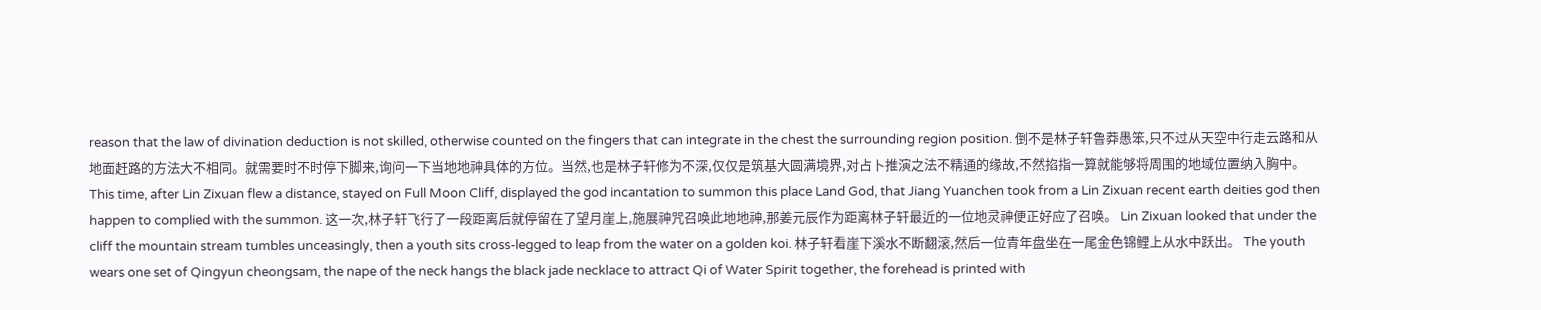reason that the law of divination deduction is not skilled, otherwise counted on the fingers that can integrate in the chest the surrounding region position. 倒不是林子轩鲁莽愚笨,只不过从天空中行走云路和从地面赶路的方法大不相同。就需要时不时停下脚来,询问一下当地地神具体的方位。当然,也是林子轩修为不深,仅仅是筑基大圆满境界,对占卜推演之法不精通的缘故,不然掐指一算就能够将周围的地域位置纳入胸中。 This time, after Lin Zixuan flew a distance, stayed on Full Moon Cliff, displayed the god incantation to summon this place Land God, that Jiang Yuanchen took from a Lin Zixuan recent earth deities god then happen to complied with the summon. 这一次,林子轩飞行了一段距离后就停留在了望月崖上,施展神咒召唤此地地神,那姜元辰作为距离林子轩最近的一位地灵神便正好应了召唤。 Lin Zixuan looked that under the cliff the mountain stream tumbles unceasingly, then a youth sits cross-legged to leap from the water on a golden koi. 林子轩看崖下溪水不断翻滚,然后一位青年盘坐在一尾金色锦鲤上从水中跃出。 The youth wears one set of Qingyun cheongsam, the nape of the neck hangs the black jade necklace to attract Qi of Water Spirit together, the forehead is printed with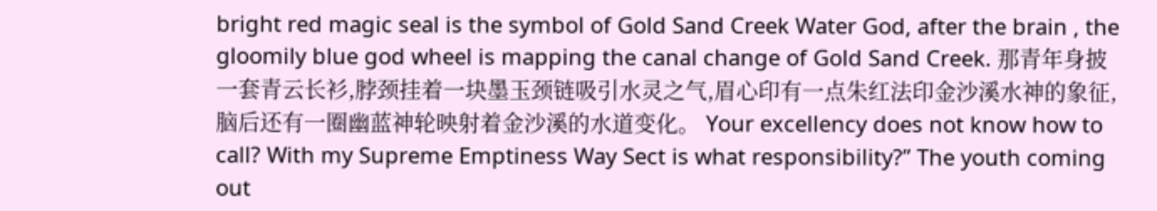bright red magic seal is the symbol of Gold Sand Creek Water God, after the brain , the gloomily blue god wheel is mapping the canal change of Gold Sand Creek. 那青年身披一套青云长衫,脖颈挂着一块墨玉颈链吸引水灵之气,眉心印有一点朱红法印金沙溪水神的象征,脑后还有一圈幽蓝神轮映射着金沙溪的水道变化。 Your excellency does not know how to call? With my Supreme Emptiness Way Sect is what responsibility?” The youth coming out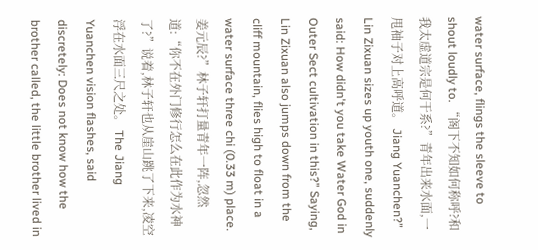water surface, flings the sleeve to shout loudly to. “阁下不知如何称呼?和我太虚道宗是何干系?”青年出来水面,一甩袖子对上高呼道。 Jiang Yuanchen?” Lin Zixuan sizes up youth one, suddenly said: How didn't you take Water God in Outer Sect cultivation in this?” Saying, Lin Zixuan also jumps down from the cliff mountain, flies high to float in a water surface three chi (0.33 m) place. 姜元辰?”林子轩打量青年一阵,忽然道:“你不在外门修行怎么在此作为水神了?”说着,林子轩也从崖山跳了下来,凌空浮在水面三尺之处。 The Jiang Yuanchen vision flashes, said discretely: Does not know how the brother called, the little brother lived in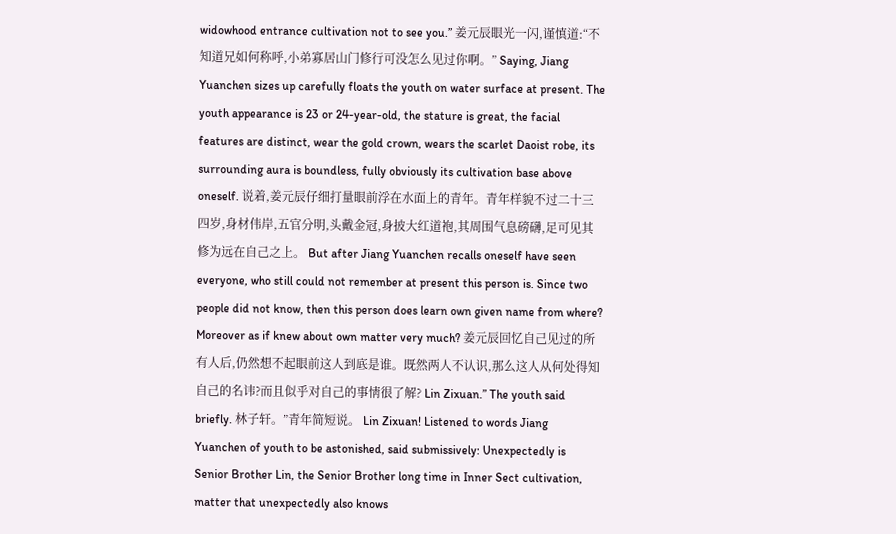widowhood entrance cultivation not to see you.” 姜元辰眼光一闪,谨慎道:“不知道兄如何称呼,小弟寡居山门修行可没怎么见过你啊。” Saying, Jiang Yuanchen sizes up carefully floats the youth on water surface at present. The youth appearance is 23 or 24-year-old, the stature is great, the facial features are distinct, wear the gold crown, wears the scarlet Daoist robe, its surrounding aura is boundless, fully obviously its cultivation base above oneself. 说着,姜元辰仔细打量眼前浮在水面上的青年。青年样貌不过二十三四岁,身材伟岸,五官分明,头戴金冠,身披大红道袍,其周围气息磅礴,足可见其修为远在自己之上。 But after Jiang Yuanchen recalls oneself have seen everyone, who still could not remember at present this person is. Since two people did not know, then this person does learn own given name from where? Moreover as if knew about own matter very much? 姜元辰回忆自己见过的所有人后,仍然想不起眼前这人到底是谁。既然两人不认识,那么这人从何处得知自己的名讳?而且似乎对自己的事情很了解? Lin Zixuan.” The youth said briefly. 林子轩。”青年简短说。 Lin Zixuan! Listened to words Jiang Yuanchen of youth to be astonished, said submissively: Unexpectedly is Senior Brother Lin, the Senior Brother long time in Inner Sect cultivation, matter that unexpectedly also knows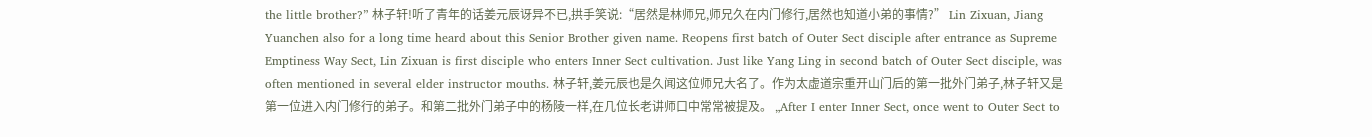the little brother?” 林子轩!听了青年的话姜元辰讶异不已,拱手笑说:“居然是林师兄,师兄久在内门修行,居然也知道小弟的事情?” Lin Zixuan, Jiang Yuanchen also for a long time heard about this Senior Brother given name. Reopens first batch of Outer Sect disciple after entrance as Supreme Emptiness Way Sect, Lin Zixuan is first disciple who enters Inner Sect cultivation. Just like Yang Ling in second batch of Outer Sect disciple, was often mentioned in several elder instructor mouths. 林子轩,姜元辰也是久闻这位师兄大名了。作为太虚道宗重开山门后的第一批外门弟子,林子轩又是第一位进入内门修行的弟子。和第二批外门弟子中的杨陵一样,在几位长老讲师口中常常被提及。 „After I enter Inner Sect, once went to Outer Sect to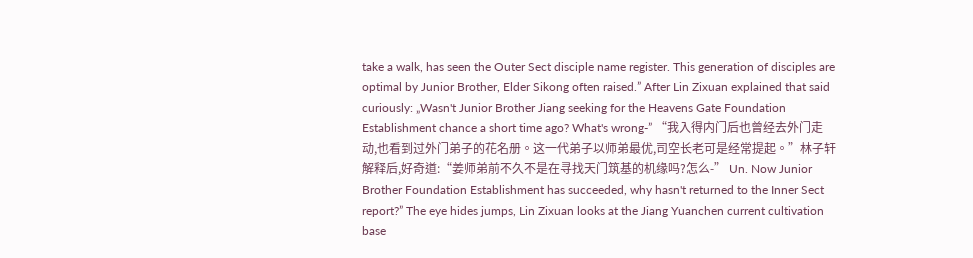take a walk, has seen the Outer Sect disciple name register. This generation of disciples are optimal by Junior Brother, Elder Sikong often raised.” After Lin Zixuan explained that said curiously: „Wasn't Junior Brother Jiang seeking for the Heavens Gate Foundation Establishment chance a short time ago? What's wrong-” “我入得内门后也曾经去外门走动,也看到过外门弟子的花名册。这一代弟子以师弟最优,司空长老可是经常提起。”林子轩解释后,好奇道:“姜师弟前不久不是在寻找天门筑基的机缘吗?怎么-” Un. Now Junior Brother Foundation Establishment has succeeded, why hasn't returned to the Inner Sect report?” The eye hides jumps, Lin Zixuan looks at the Jiang Yuanchen current cultivation base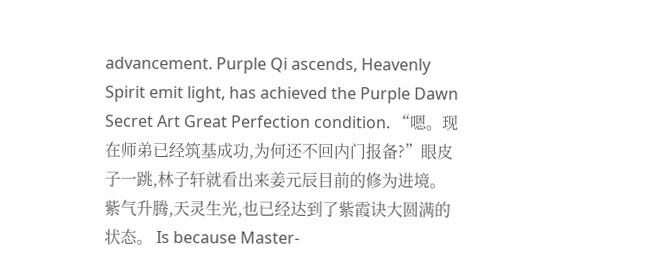advancement. Purple Qi ascends, Heavenly Spirit emit light, has achieved the Purple Dawn Secret Art Great Perfection condition. “嗯。现在师弟已经筑基成功,为何还不回内门报备?”眼皮子一跳,林子轩就看出来姜元辰目前的修为进境。紫气升腾,天灵生光,也已经达到了紫霞诀大圆满的状态。 Is because Master-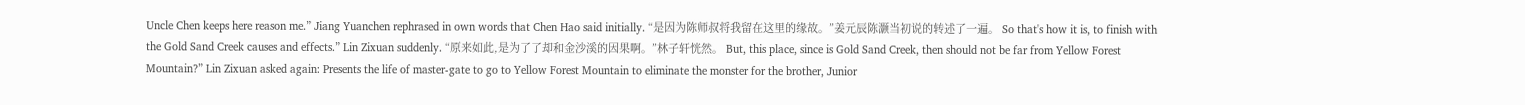Uncle Chen keeps here reason me.” Jiang Yuanchen rephrased in own words that Chen Hao said initially. “是因为陈师叔将我留在这里的缘故。”姜元辰陈灏当初说的转述了一遍。 So that's how it is, to finish with the Gold Sand Creek causes and effects.” Lin Zixuan suddenly. “原来如此,是为了了却和金沙溪的因果啊。”林子轩恍然。 But, this place, since is Gold Sand Creek, then should not be far from Yellow Forest Mountain?” Lin Zixuan asked again: Presents the life of master-gate to go to Yellow Forest Mountain to eliminate the monster for the brother, Junior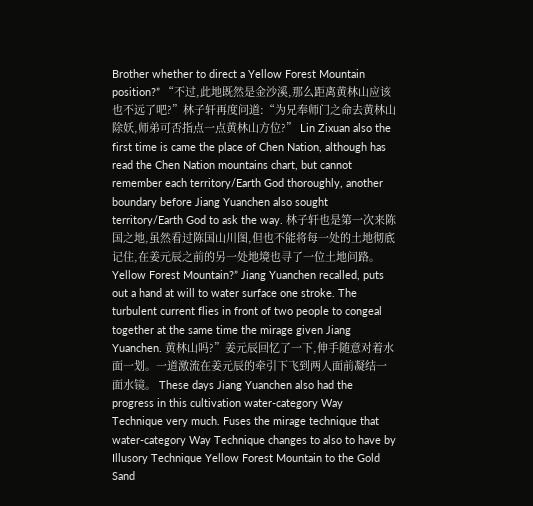Brother whether to direct a Yellow Forest Mountain position?” “不过,此地既然是金沙溪,那么距离黄林山应该也不远了吧?”林子轩再度问道:“为兄奉师门之命去黄林山除妖,师弟可否指点一点黄林山方位?” Lin Zixuan also the first time is came the place of Chen Nation, although has read the Chen Nation mountains chart, but cannot remember each territory/Earth God thoroughly, another boundary before Jiang Yuanchen also sought territory/Earth God to ask the way. 林子轩也是第一次来陈国之地,虽然看过陈国山川图,但也不能将每一处的土地彻底记住,在姜元辰之前的另一处地境也寻了一位土地问路。 Yellow Forest Mountain?” Jiang Yuanchen recalled, puts out a hand at will to water surface one stroke. The turbulent current flies in front of two people to congeal together at the same time the mirage given Jiang Yuanchen. 黄林山吗?”姜元辰回忆了一下,伸手随意对着水面一划。一道激流在姜元辰的牵引下飞到两人面前凝结一面水镜。 These days Jiang Yuanchen also had the progress in this cultivation water-category Way Technique very much. Fuses the mirage technique that water-category Way Technique changes to also to have by Illusory Technique Yellow Forest Mountain to the Gold Sand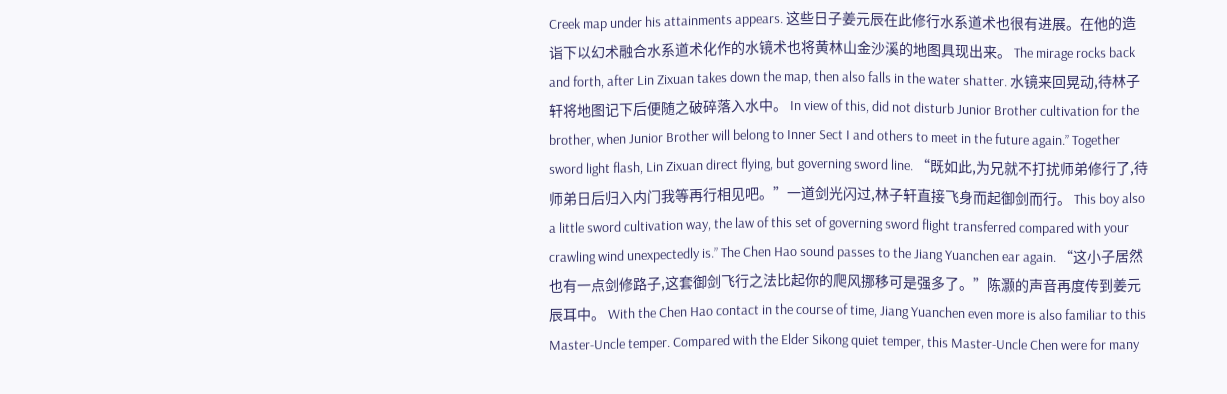Creek map under his attainments appears. 这些日子姜元辰在此修行水系道术也很有进展。在他的造诣下以幻术融合水系道术化作的水镜术也将黄林山金沙溪的地图具现出来。 The mirage rocks back and forth, after Lin Zixuan takes down the map, then also falls in the water shatter. 水镜来回晃动,待林子轩将地图记下后便随之破碎落入水中。 In view of this, did not disturb Junior Brother cultivation for the brother, when Junior Brother will belong to Inner Sect I and others to meet in the future again.” Together sword light flash, Lin Zixuan direct flying, but governing sword line. “既如此,为兄就不打扰师弟修行了,待师弟日后归入内门我等再行相见吧。”一道剑光闪过,林子轩直接飞身而起御剑而行。 This boy also a little sword cultivation way, the law of this set of governing sword flight transferred compared with your crawling wind unexpectedly is.” The Chen Hao sound passes to the Jiang Yuanchen ear again. “这小子居然也有一点剑修路子,这套御剑飞行之法比起你的爬风挪移可是强多了。”陈灏的声音再度传到姜元辰耳中。 With the Chen Hao contact in the course of time, Jiang Yuanchen even more is also familiar to this Master-Uncle temper. Compared with the Elder Sikong quiet temper, this Master-Uncle Chen were for many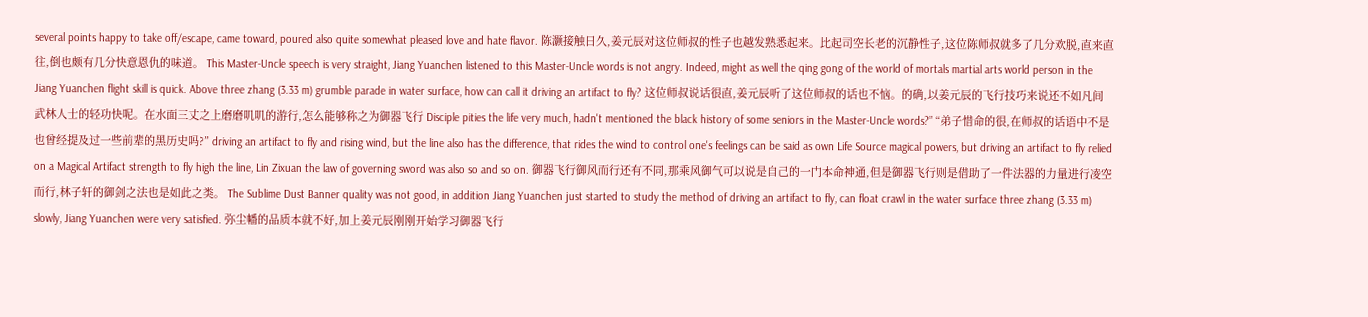several points happy to take off/escape, came toward, poured also quite somewhat pleased love and hate flavor. 陈灏接触日久,姜元辰对这位师叔的性子也越发熟悉起来。比起司空长老的沉静性子,这位陈师叔就多了几分欢脱,直来直往,倒也颇有几分快意恩仇的味道。 This Master-Uncle speech is very straight, Jiang Yuanchen listened to this Master-Uncle words is not angry. Indeed, might as well the qing gong of the world of mortals martial arts world person in the Jiang Yuanchen flight skill is quick. Above three zhang (3.33 m) grumble parade in water surface, how can call it driving an artifact to fly? 这位师叔说话很直,姜元辰听了这位师叔的话也不恼。的确,以姜元辰的飞行技巧来说还不如凡间武林人士的轻功快呢。在水面三丈之上磨磨叽叽的游行,怎么能够称之为御器飞行 Disciple pities the life very much, hadn't mentioned the black history of some seniors in the Master-Uncle words?” “弟子惜命的很,在师叔的话语中不是也曾经提及过一些前辈的黑历史吗?” driving an artifact to fly and rising wind, but the line also has the difference, that rides the wind to control one's feelings can be said as own Life Source magical powers, but driving an artifact to fly relied on a Magical Artifact strength to fly high the line, Lin Zixuan the law of governing sword was also so and so on. 御器飞行御风而行还有不同,那乘风御气可以说是自己的一门本命神通,但是御器飞行则是借助了一件法器的力量进行凌空而行,林子轩的御剑之法也是如此之类。 The Sublime Dust Banner quality was not good, in addition Jiang Yuanchen just started to study the method of driving an artifact to fly, can float crawl in the water surface three zhang (3.33 m) slowly, Jiang Yuanchen were very satisfied. 弥尘幡的品质本就不好,加上姜元辰刚刚开始学习御器飞行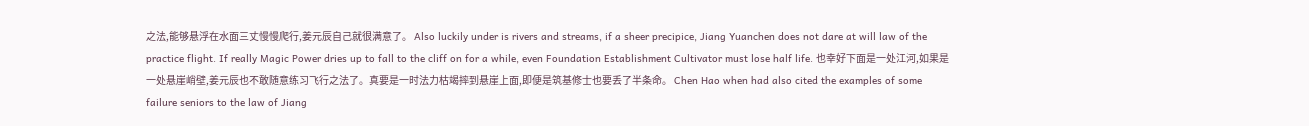之法,能够悬浮在水面三丈慢慢爬行,姜元辰自己就很满意了。 Also luckily under is rivers and streams, if a sheer precipice, Jiang Yuanchen does not dare at will law of the practice flight. If really Magic Power dries up to fall to the cliff on for a while, even Foundation Establishment Cultivator must lose half life. 也幸好下面是一处江河,如果是一处悬崖峭壁,姜元辰也不敢随意练习飞行之法了。真要是一时法力枯竭摔到悬崖上面,即便是筑基修士也要丢了半条命。 Chen Hao when had also cited the examples of some failure seniors to the law of Jiang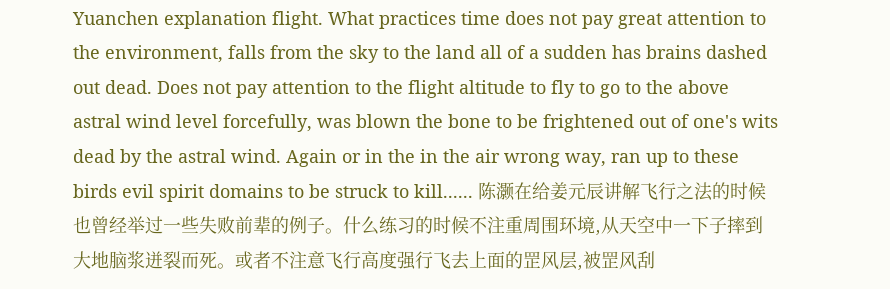Yuanchen explanation flight. What practices time does not pay great attention to the environment, falls from the sky to the land all of a sudden has brains dashed out dead. Does not pay attention to the flight altitude to fly to go to the above astral wind level forcefully, was blown the bone to be frightened out of one's wits dead by the astral wind. Again or in the in the air wrong way, ran up to these birds evil spirit domains to be struck to kill...... 陈灏在给姜元辰讲解飞行之法的时候也曾经举过一些失败前辈的例子。什么练习的时候不注重周围环境,从天空中一下子摔到大地脑浆迸裂而死。或者不注意飞行高度强行飞去上面的罡风层,被罡风刮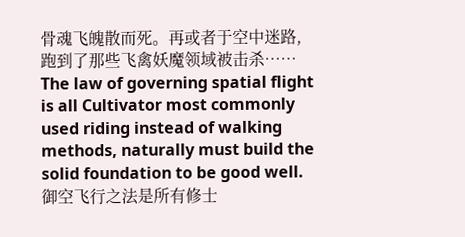骨魂飞魄散而死。再或者于空中迷路,跑到了那些飞禽妖魔领域被击杀…… The law of governing spatial flight is all Cultivator most commonly used riding instead of walking methods, naturally must build the solid foundation to be good well. 御空飞行之法是所有修士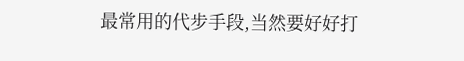最常用的代步手段,当然要好好打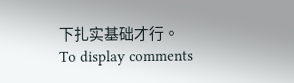下扎实基础才行。
To display comments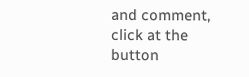and comment, click at the button